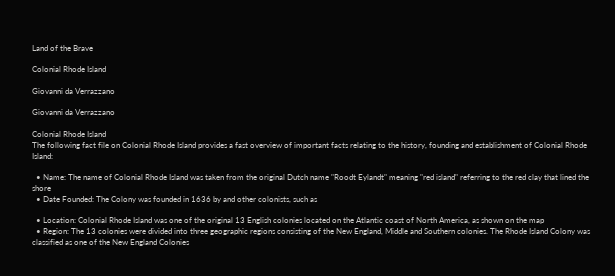Land of the Brave

Colonial Rhode Island

Giovanni da Verrazzano

Giovanni da Verrazzano

Colonial Rhode Island
The following fact file on Colonial Rhode Island provides a fast overview of important facts relating to the history, founding and establishment of Colonial Rhode Island:

  • Name: The name of Colonial Rhode Island was taken from the original Dutch name "Roodt Eylandt" meaning "red island" referring to the red clay that lined the shore
  • Date Founded: The Colony was founded in 1636 by and other colonists, such as

  • Location: Colonial Rhode Island was one of the original 13 English colonies located on the Atlantic coast of North America, as shown on the map
  • Region: The 13 colonies were divided into three geographic regions consisting of the New England, Middle and Southern colonies. The Rhode Island Colony was classified as one of the New England Colonies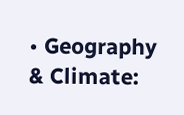• Geography & Climate: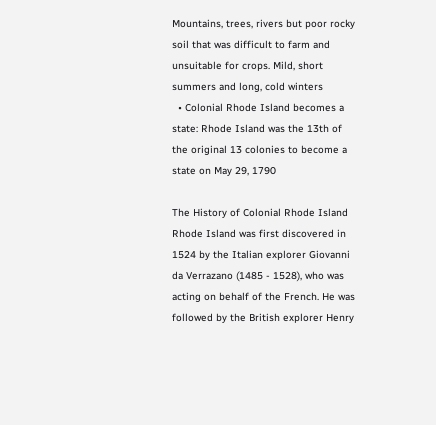Mountains, trees, rivers but poor rocky soil that was difficult to farm and unsuitable for crops. Mild, short summers and long, cold winters
  • Colonial Rhode Island becomes a state: Rhode Island was the 13th of the original 13 colonies to become a state on May 29, 1790

The History of Colonial Rhode Island
Rhode Island was first discovered in 1524 by the Italian explorer Giovanni da Verrazano (1485 - 1528), who was acting on behalf of the French. He was followed by the British explorer Henry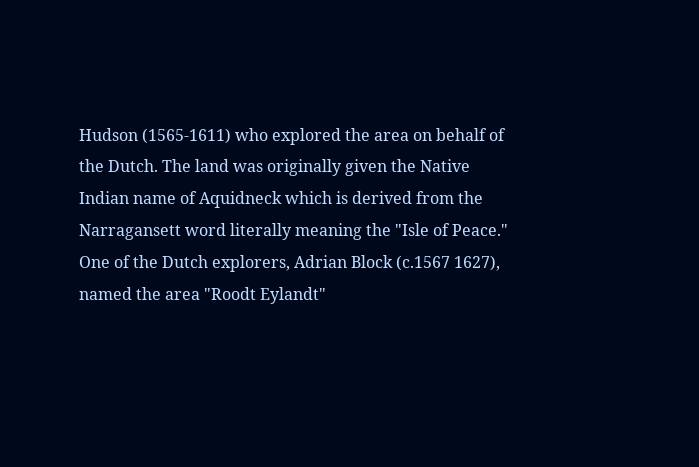Hudson (1565-1611) who explored the area on behalf of the Dutch. The land was originally given the Native Indian name of Aquidneck which is derived from the Narragansett word literally meaning the "Isle of Peace." One of the Dutch explorers, Adrian Block (c.1567 1627), named the area "Roodt Eylandt"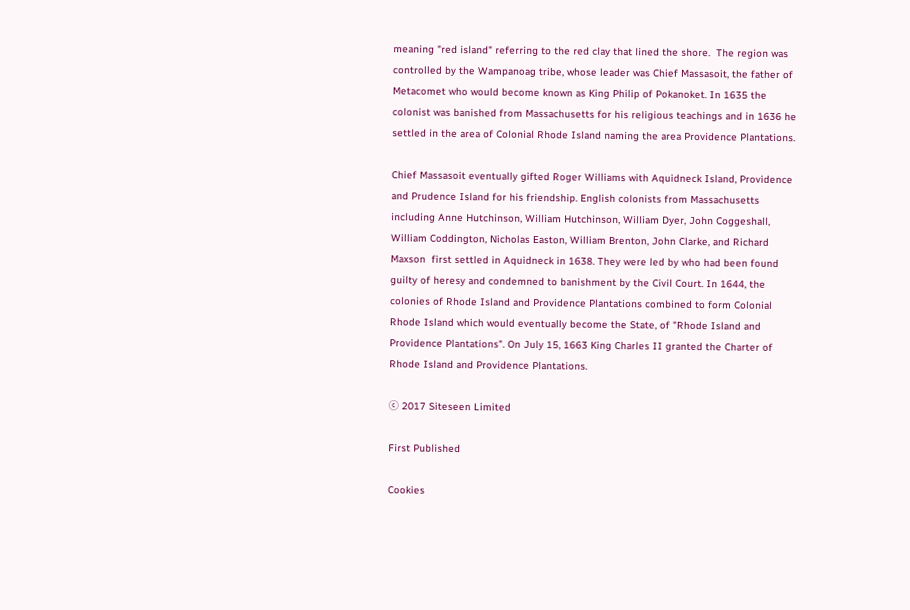meaning "red island" referring to the red clay that lined the shore.  The region was controlled by the Wampanoag tribe, whose leader was Chief Massasoit, the father of Metacomet who would become known as King Philip of Pokanoket. In 1635 the colonist was banished from Massachusetts for his religious teachings and in 1636 he settled in the area of Colonial Rhode Island naming the area Providence Plantations.

Chief Massasoit eventually gifted Roger Williams with Aquidneck Island, Providence and Prudence Island for his friendship. English colonists from Massachusetts including Anne Hutchinson, William Hutchinson, William Dyer, John Coggeshall, William Coddington, Nicholas Easton, William Brenton, John Clarke, and Richard Maxson  first settled in Aquidneck in 1638. They were led by who had been found guilty of heresy and condemned to banishment by the Civil Court. In 1644, the colonies of Rhode Island and Providence Plantations combined to form Colonial Rhode Island which would eventually become the State, of "Rhode Island and Providence Plantations". On July 15, 1663 King Charles II granted the Charter of Rhode Island and Providence Plantations.

ⓒ 2017 Siteseen Limited

First Published

Cookies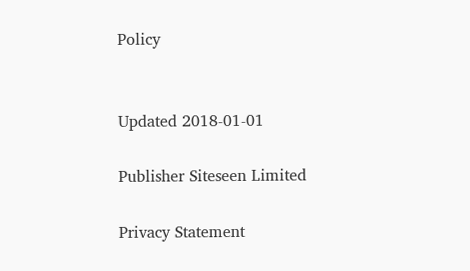Policy


Updated 2018-01-01

Publisher Siteseen Limited

Privacy Statement